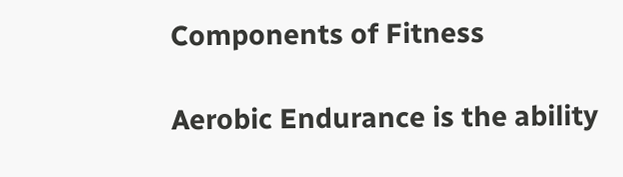Components of Fitness

Aerobic Endurance is the ability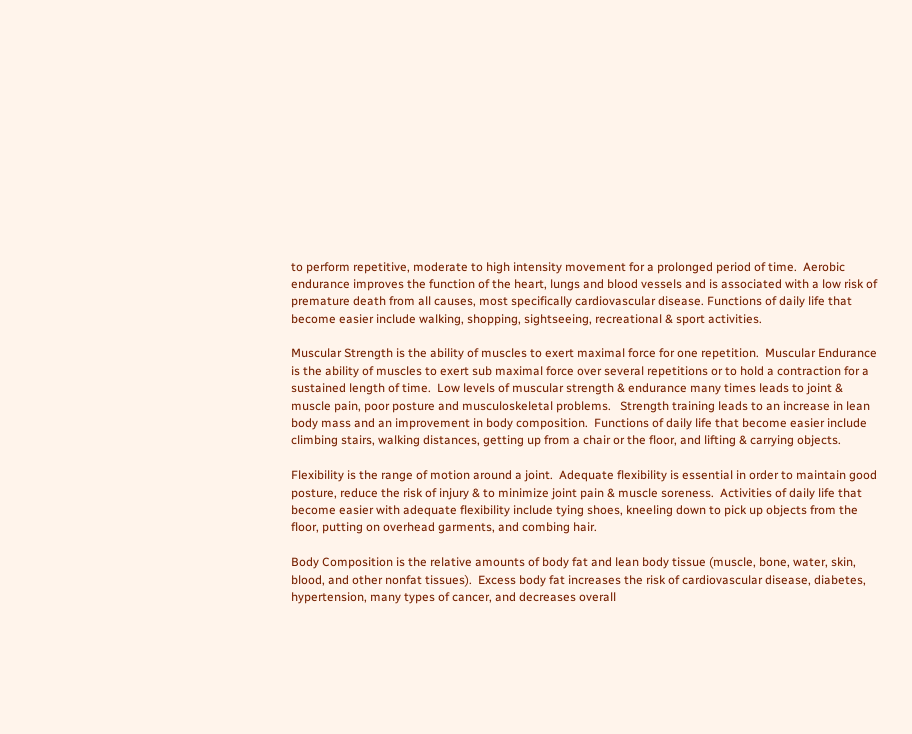to perform repetitive, moderate to high intensity movement for a prolonged period of time.  Aerobic endurance improves the function of the heart, lungs and blood vessels and is associated with a low risk of premature death from all causes, most specifically cardiovascular disease. Functions of daily life that become easier include walking, shopping, sightseeing, recreational & sport activities.

Muscular Strength is the ability of muscles to exert maximal force for one repetition.  Muscular Endurance is the ability of muscles to exert sub maximal force over several repetitions or to hold a contraction for a sustained length of time.  Low levels of muscular strength & endurance many times leads to joint & muscle pain, poor posture and musculoskeletal problems.   Strength training leads to an increase in lean body mass and an improvement in body composition.  Functions of daily life that become easier include climbing stairs, walking distances, getting up from a chair or the floor, and lifting & carrying objects.

Flexibility is the range of motion around a joint.  Adequate flexibility is essential in order to maintain good posture, reduce the risk of injury & to minimize joint pain & muscle soreness.  Activities of daily life that become easier with adequate flexibility include tying shoes, kneeling down to pick up objects from the floor, putting on overhead garments, and combing hair.

Body Composition is the relative amounts of body fat and lean body tissue (muscle, bone, water, skin, blood, and other nonfat tissues).  Excess body fat increases the risk of cardiovascular disease, diabetes, hypertension, many types of cancer, and decreases overall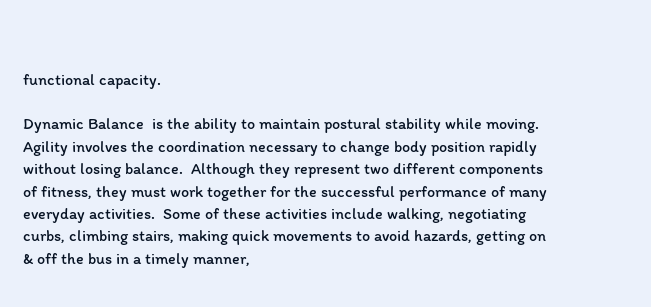functional capacity.

Dynamic Balance  is the ability to maintain postural stability while moving.
Agility involves the coordination necessary to change body position rapidly without losing balance.  Although they represent two different components of fitness, they must work together for the successful performance of many everyday activities.  Some of these activities include walking, negotiating curbs, climbing stairs, making quick movements to avoid hazards, getting on & off the bus in a timely manner,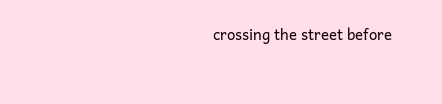crossing the street before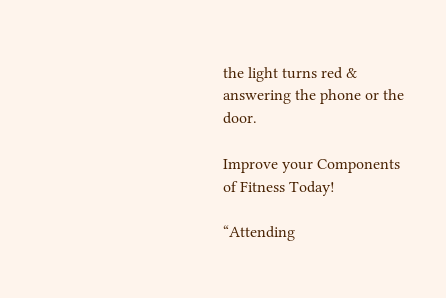the light turns red & answering the phone or the door.

Improve your Components of Fitness Today!

“Attending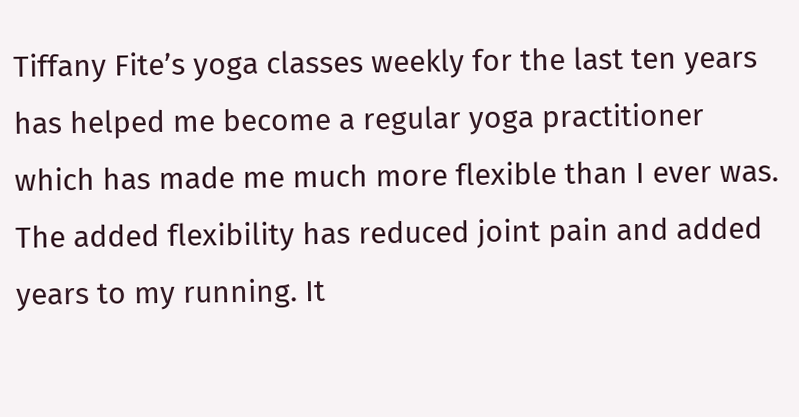Tiffany Fite’s yoga classes weekly for the last ten years has helped me become a regular yoga practitioner which has made me much more flexible than I ever was. The added flexibility has reduced joint pain and added years to my running. It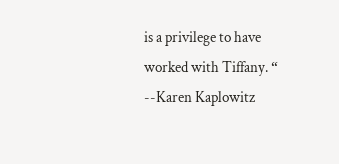is a privilege to have worked with Tiffany. “
--Karen Kaplowitz